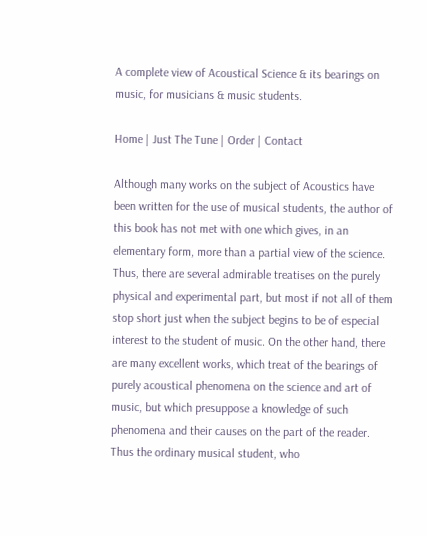A complete view of Acoustical Science & its bearings on music, for musicians & music students.

Home | Just The Tune | Order | Contact

Although many works on the subject of Acoustics have been written for the use of musical students, the author of this book has not met with one which gives, in an elementary form, more than a partial view of the science. Thus, there are several admirable treatises on the purely physical and experimental part, but most if not all of them stop short just when the subject begins to be of especial interest to the student of music. On the other hand, there are many excellent works, which treat of the bearings of purely acoustical phenomena on the science and art of music, but which presuppose a knowledge of such phenomena and their causes on the part of the reader. Thus the ordinary musical student, who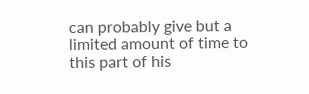can probably give but a limited amount of time to this part of his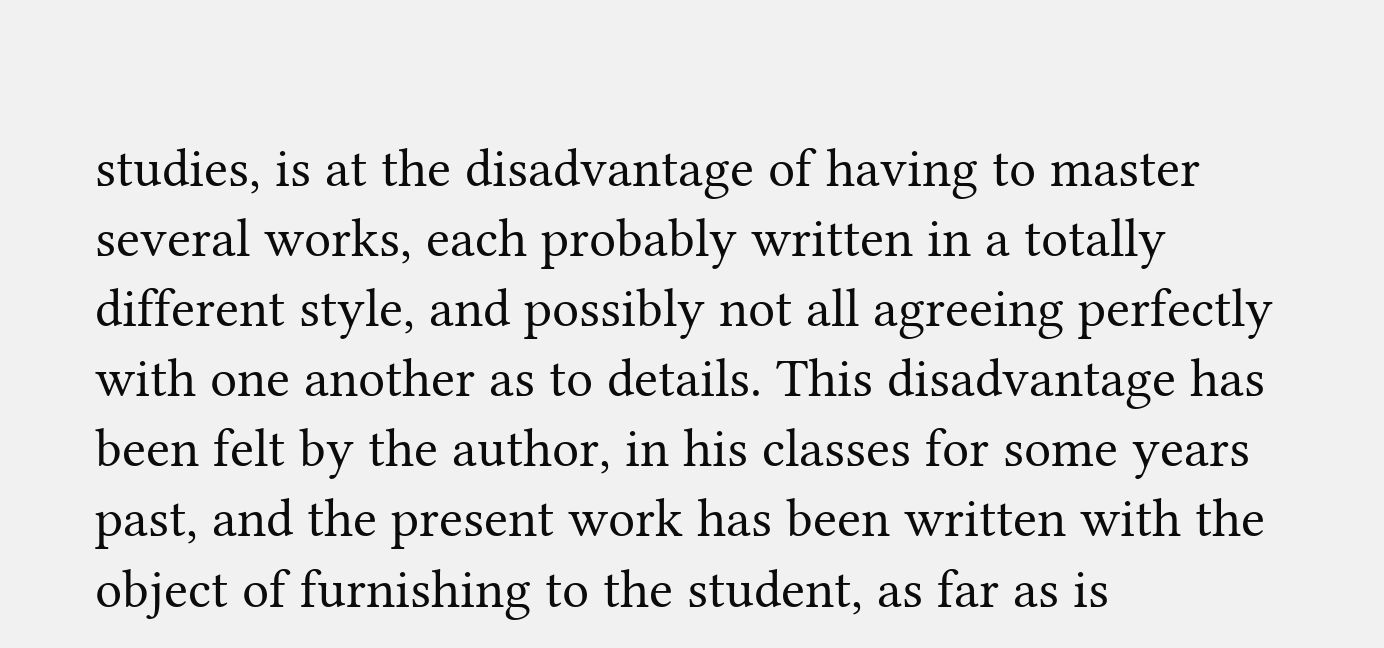studies, is at the disadvantage of having to master several works, each probably written in a totally different style, and possibly not all agreeing perfectly with one another as to details. This disadvantage has been felt by the author, in his classes for some years past, and the present work has been written with the object of furnishing to the student, as far as is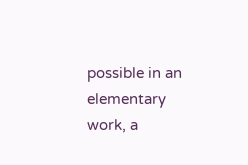possible in an elementary work, a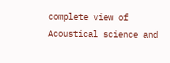complete view of Acoustical science and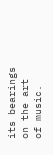its bearings on the art of music.